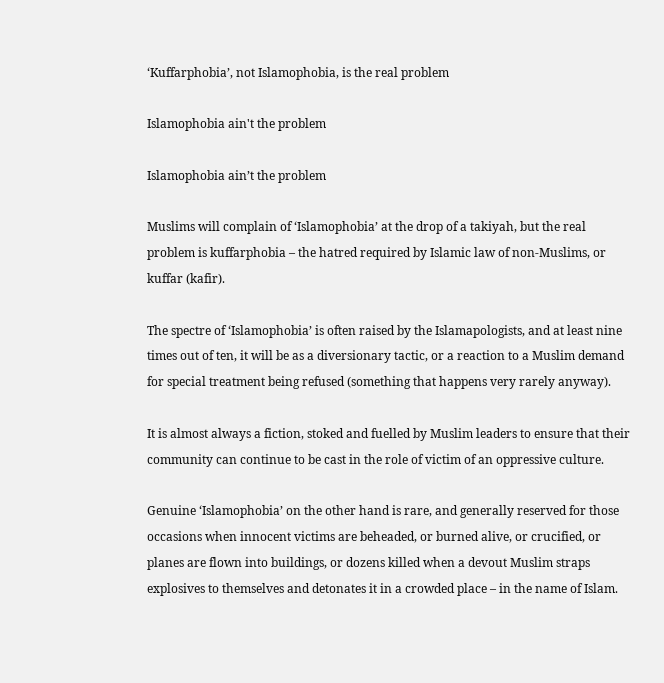‘Kuffarphobia’, not Islamophobia, is the real problem

Islamophobia ain't the problem

Islamophobia ain’t the problem

Muslims will complain of ‘Islamophobia’ at the drop of a takiyah, but the real problem is kuffarphobia – the hatred required by Islamic law of non-Muslims, or kuffar (kafir).

The spectre of ‘Islamophobia’ is often raised by the Islamapologists, and at least nine times out of ten, it will be as a diversionary tactic, or a reaction to a Muslim demand for special treatment being refused (something that happens very rarely anyway).

It is almost always a fiction, stoked and fuelled by Muslim leaders to ensure that their community can continue to be cast in the role of victim of an oppressive culture.

Genuine ‘Islamophobia’ on the other hand is rare, and generally reserved for those occasions when innocent victims are beheaded, or burned alive, or crucified, or planes are flown into buildings, or dozens killed when a devout Muslim straps explosives to themselves and detonates it in a crowded place – in the name of Islam.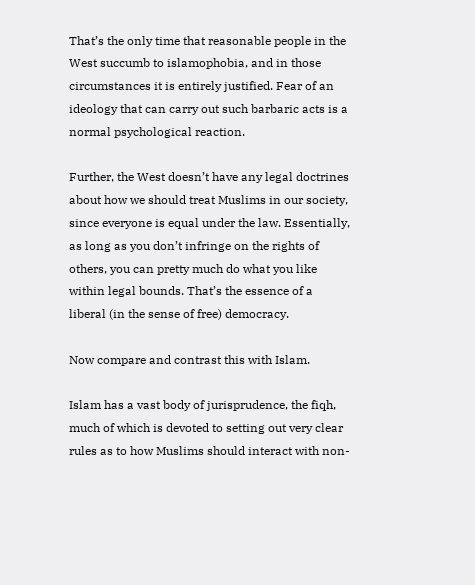That’s the only time that reasonable people in the West succumb to islamophobia, and in those circumstances it is entirely justified. Fear of an ideology that can carry out such barbaric acts is a normal psychological reaction.

Further, the West doesn’t have any legal doctrines about how we should treat Muslims in our society, since everyone is equal under the law. Essentially, as long as you don’t infringe on the rights of others, you can pretty much do what you like within legal bounds. That’s the essence of a liberal (in the sense of free) democracy.

Now compare and contrast this with Islam.

Islam has a vast body of jurisprudence, the fiqh, much of which is devoted to setting out very clear rules as to how Muslims should interact with non-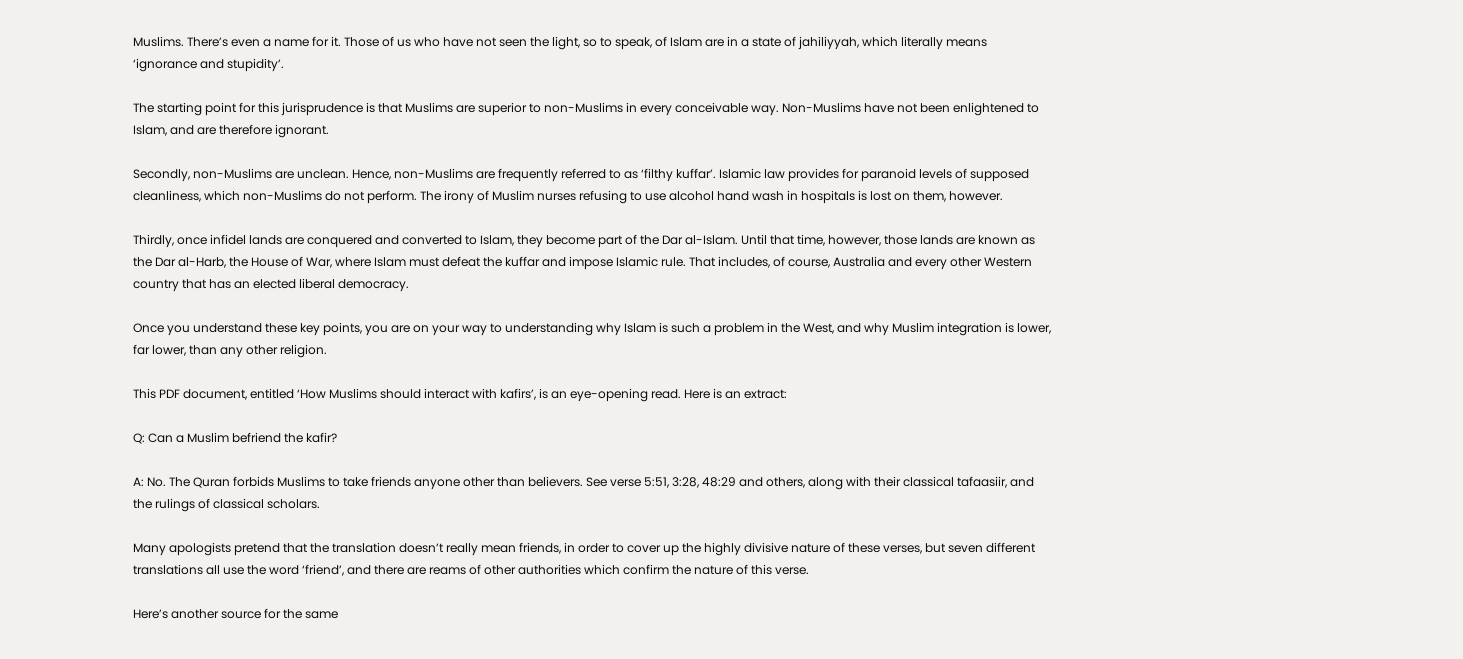Muslims. There’s even a name for it. Those of us who have not seen the light, so to speak, of Islam are in a state of jahiliyyah, which literally means ‘ignorance and stupidity’.

The starting point for this jurisprudence is that Muslims are superior to non-Muslims in every conceivable way. Non-Muslims have not been enlightened to Islam, and are therefore ignorant.

Secondly, non-Muslims are unclean. Hence, non-Muslims are frequently referred to as ‘filthy kuffar’. Islamic law provides for paranoid levels of supposed cleanliness, which non-Muslims do not perform. The irony of Muslim nurses refusing to use alcohol hand wash in hospitals is lost on them, however.

Thirdly, once infidel lands are conquered and converted to Islam, they become part of the Dar al-Islam. Until that time, however, those lands are known as the Dar al-Harb, the House of War, where Islam must defeat the kuffar and impose Islamic rule. That includes, of course, Australia and every other Western country that has an elected liberal democracy.

Once you understand these key points, you are on your way to understanding why Islam is such a problem in the West, and why Muslim integration is lower, far lower, than any other religion.

This PDF document, entitled ‘How Muslims should interact with kafirs’, is an eye-opening read. Here is an extract:

Q: Can a Muslim befriend the kafir?

A: No. The Quran forbids Muslims to take friends anyone other than believers. See verse 5:51, 3:28, 48:29 and others, along with their classical tafaasiir, and the rulings of classical scholars.

Many apologists pretend that the translation doesn’t really mean friends, in order to cover up the highly divisive nature of these verses, but seven different translations all use the word ‘friend’, and there are reams of other authorities which confirm the nature of this verse.

Here’s another source for the same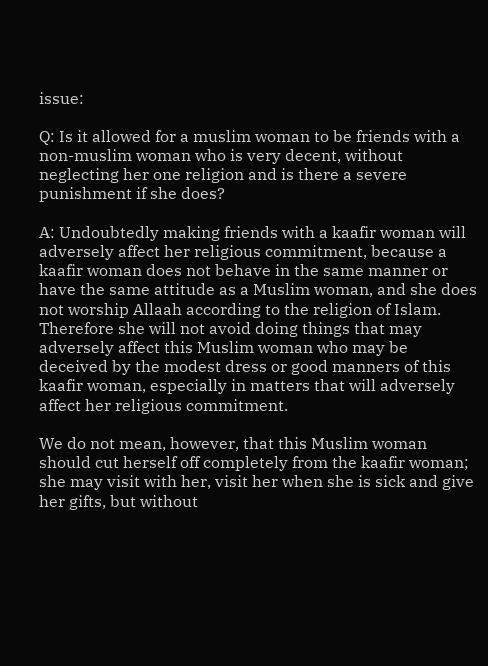issue:

Q: Is it allowed for a muslim woman to be friends with a non-muslim woman who is very decent, without neglecting her one religion and is there a severe punishment if she does?

A: Undoubtedly making friends with a kaafir woman will adversely affect her religious commitment, because a kaafir woman does not behave in the same manner or have the same attitude as a Muslim woman, and she does not worship Allaah according to the religion of Islam. Therefore she will not avoid doing things that may adversely affect this Muslim woman who may be deceived by the modest dress or good manners of this kaafir woman, especially in matters that will adversely affect her religious commitment.

We do not mean, however, that this Muslim woman should cut herself off completely from the kaafir woman; she may visit with her, visit her when she is sick and give her gifts, but without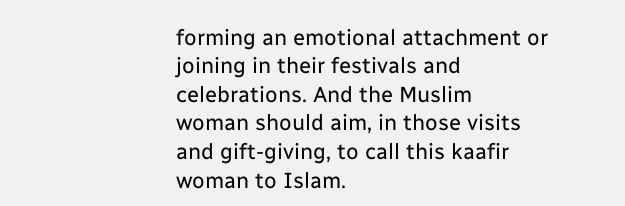forming an emotional attachment or joining in their festivals and celebrations. And the Muslim woman should aim, in those visits and gift-giving, to call this kaafir woman to Islam.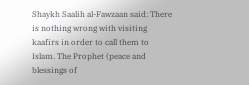Shaykh Saalih al-Fawzaan said: There is nothing wrong with visiting kaafirs in order to call them to Islam. The Prophet (peace and blessings of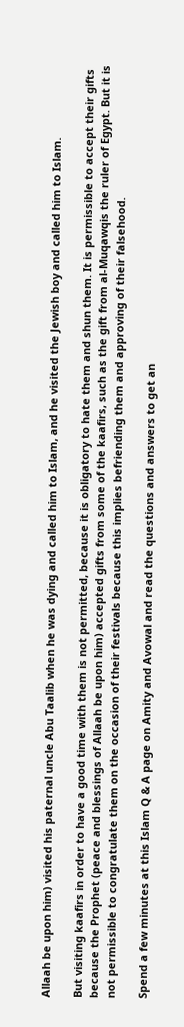Allaah be upon him) visited his paternal uncle Abu Taalib when he was dying and called him to Islam, and he visited the Jewish boy and called him to Islam.

But visiting kaafirs in order to have a good time with them is not permitted, because it is obligatory to hate them and shun them. It is permissible to accept their gifts because the Prophet (peace and blessings of Allaah be upon him) accepted gifts from some of the kaafirs, such as the gift from al-Muqawqis the ruler of Egypt. But it is not permissible to congratulate them on the occasion of their festivals because this implies befriending them and approving of their falsehood.

Spend a few minutes at this Islam Q & A page on Amity and Avowal and read the questions and answers to get an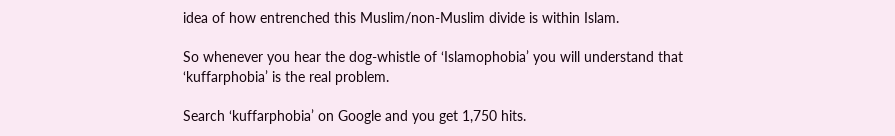idea of how entrenched this Muslim/non-Muslim divide is within Islam.

So whenever you hear the dog-whistle of ‘Islamophobia’ you will understand that ‘kuffarphobia’ is the real problem.

Search ‘kuffarphobia’ on Google and you get 1,750 hits.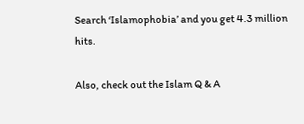Search ‘Islamophobia’ and you get 4.3 million hits.

Also, check out the Islam Q & A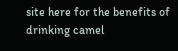site here for the benefits of drinking camel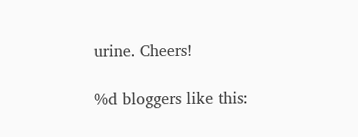urine. Cheers!

%d bloggers like this: